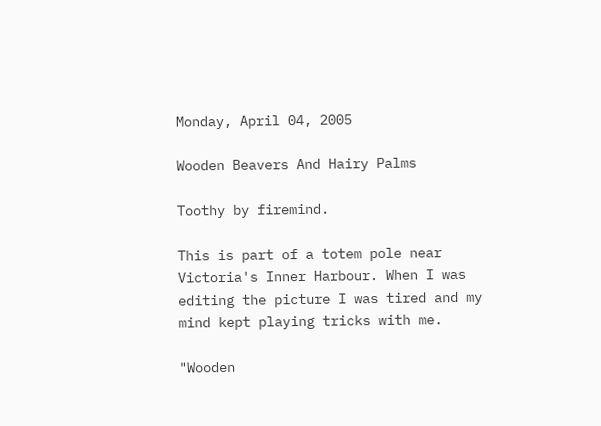Monday, April 04, 2005

Wooden Beavers And Hairy Palms

Toothy by firemind.

This is part of a totem pole near Victoria's Inner Harbour. When I was editing the picture I was tired and my mind kept playing tricks with me.

"Wooden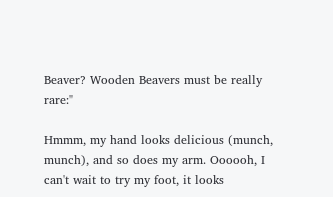Beaver? Wooden Beavers must be really rare:"

Hmmm, my hand looks delicious (munch, munch), and so does my arm. Oooooh, I can't wait to try my foot, it looks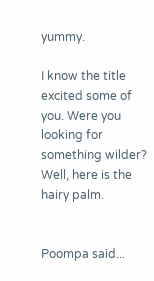yummy.

I know the title excited some of you. Were you looking for something wilder? Well, here is the hairy palm.


Poompa said...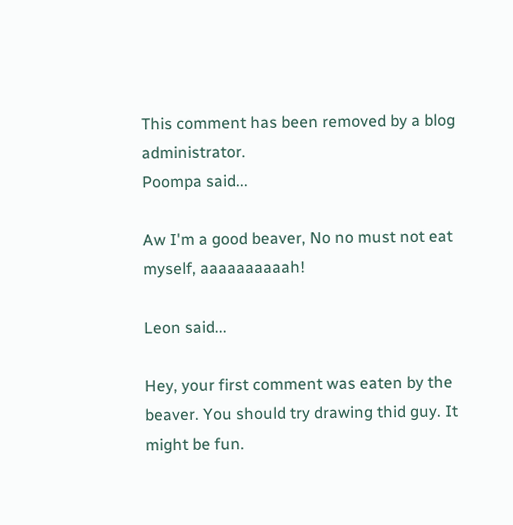This comment has been removed by a blog administrator.
Poompa said...

Aw I'm a good beaver, No no must not eat myself, aaaaaaaaaah!

Leon said...

Hey, your first comment was eaten by the beaver. You should try drawing thid guy. It might be fun.